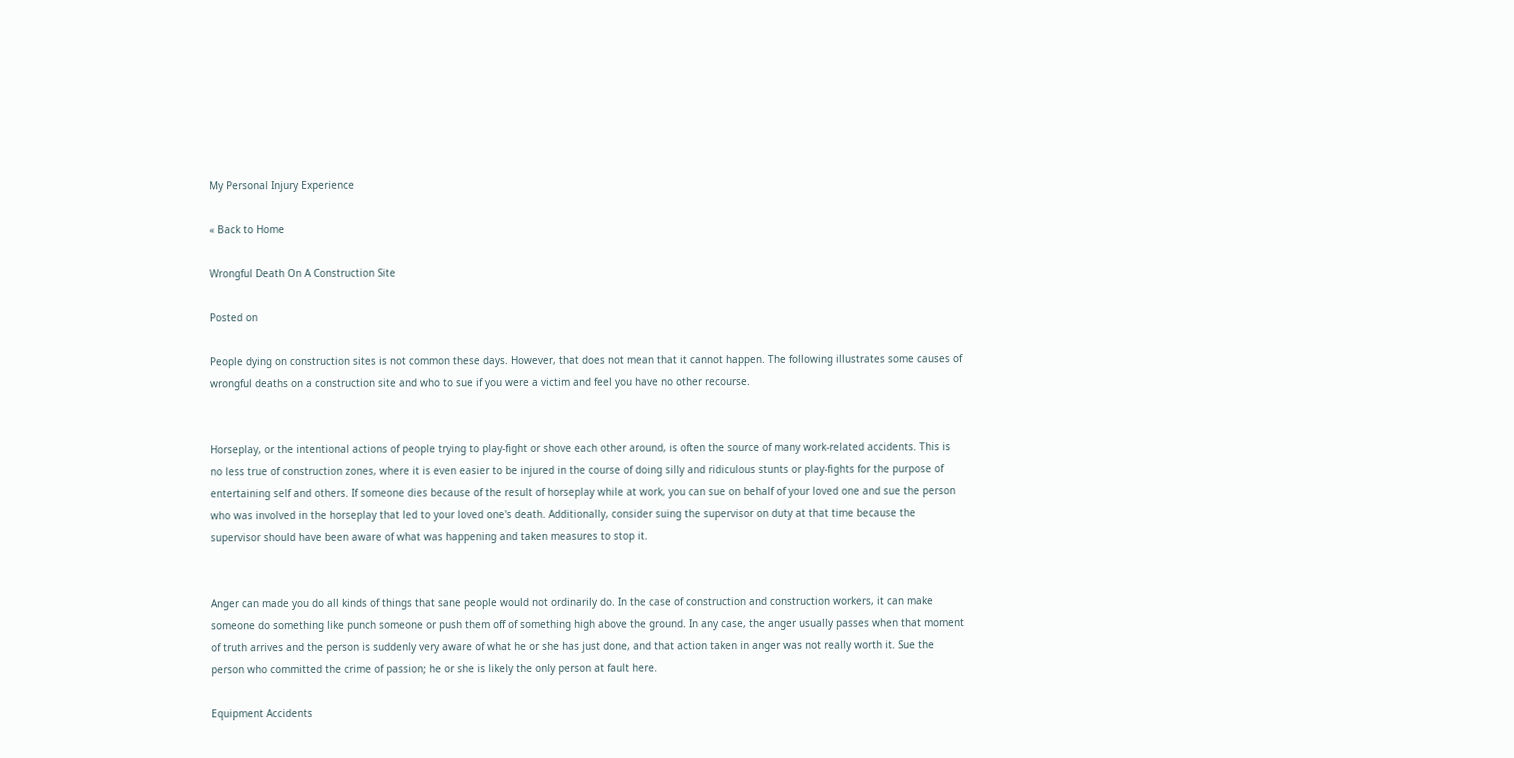My Personal Injury Experience

« Back to Home

Wrongful Death On A Construction Site

Posted on

People dying on construction sites is not common these days. However, that does not mean that it cannot happen. The following illustrates some causes of wrongful deaths on a construction site and who to sue if you were a victim and feel you have no other recourse.


Horseplay, or the intentional actions of people trying to play-fight or shove each other around, is often the source of many work-related accidents. This is no less true of construction zones, where it is even easier to be injured in the course of doing silly and ridiculous stunts or play-fights for the purpose of entertaining self and others. If someone dies because of the result of horseplay while at work, you can sue on behalf of your loved one and sue the person who was involved in the horseplay that led to your loved one's death. Additionally, consider suing the supervisor on duty at that time because the supervisor should have been aware of what was happening and taken measures to stop it.


Anger can made you do all kinds of things that sane people would not ordinarily do. In the case of construction and construction workers, it can make someone do something like punch someone or push them off of something high above the ground. In any case, the anger usually passes when that moment of truth arrives and the person is suddenly very aware of what he or she has just done, and that action taken in anger was not really worth it. Sue the person who committed the crime of passion; he or she is likely the only person at fault here.

Equipment Accidents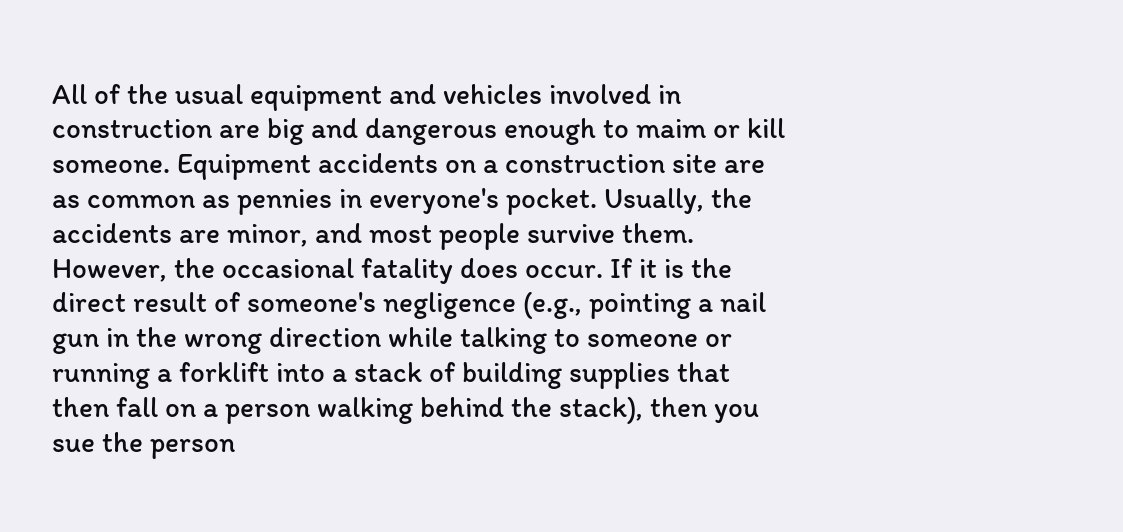All of the usual equipment and vehicles involved in construction are big and dangerous enough to maim or kill someone. Equipment accidents on a construction site are as common as pennies in everyone's pocket. Usually, the accidents are minor, and most people survive them. However, the occasional fatality does occur. If it is the direct result of someone's negligence (e.g., pointing a nail gun in the wrong direction while talking to someone or running a forklift into a stack of building supplies that then fall on a person walking behind the stack), then you sue the person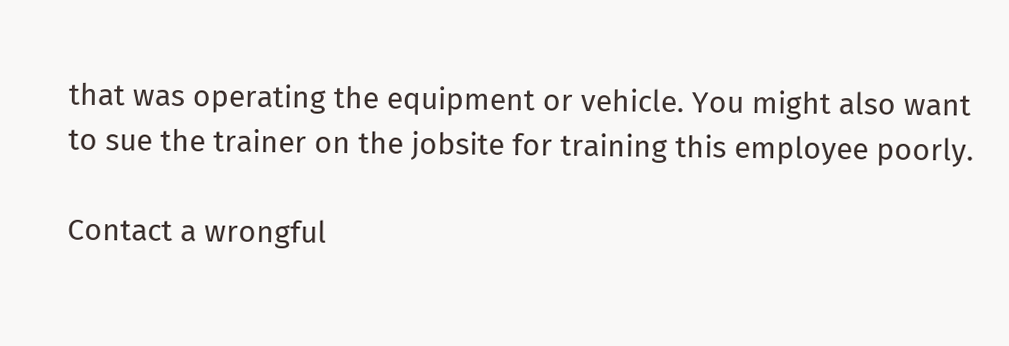that was operating the equipment or vehicle. You might also want to sue the trainer on the jobsite for training this employee poorly.

Contact a wrongful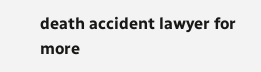death accident lawyer for more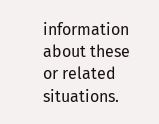information about these or related situations.